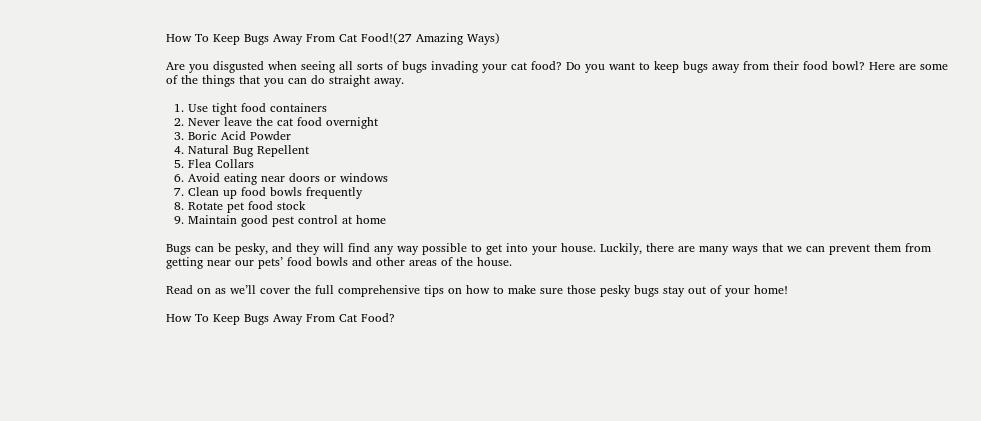How To Keep Bugs Away From Cat Food!(27 Amazing Ways)

Are you disgusted when seeing all sorts of bugs invading your cat food? Do you want to keep bugs away from their food bowl? Here are some of the things that you can do straight away.

  1. Use tight food containers
  2. Never leave the cat food overnight
  3. Boric Acid Powder
  4. Natural Bug Repellent
  5. Flea Collars
  6. Avoid eating near doors or windows
  7. Clean up food bowls frequently
  8. Rotate pet food stock
  9. Maintain good pest control at home

Bugs can be pesky, and they will find any way possible to get into your house. Luckily, there are many ways that we can prevent them from getting near our pets’ food bowls and other areas of the house.

Read on as we’ll cover the full comprehensive tips on how to make sure those pesky bugs stay out of your home!

How To Keep Bugs Away From Cat Food?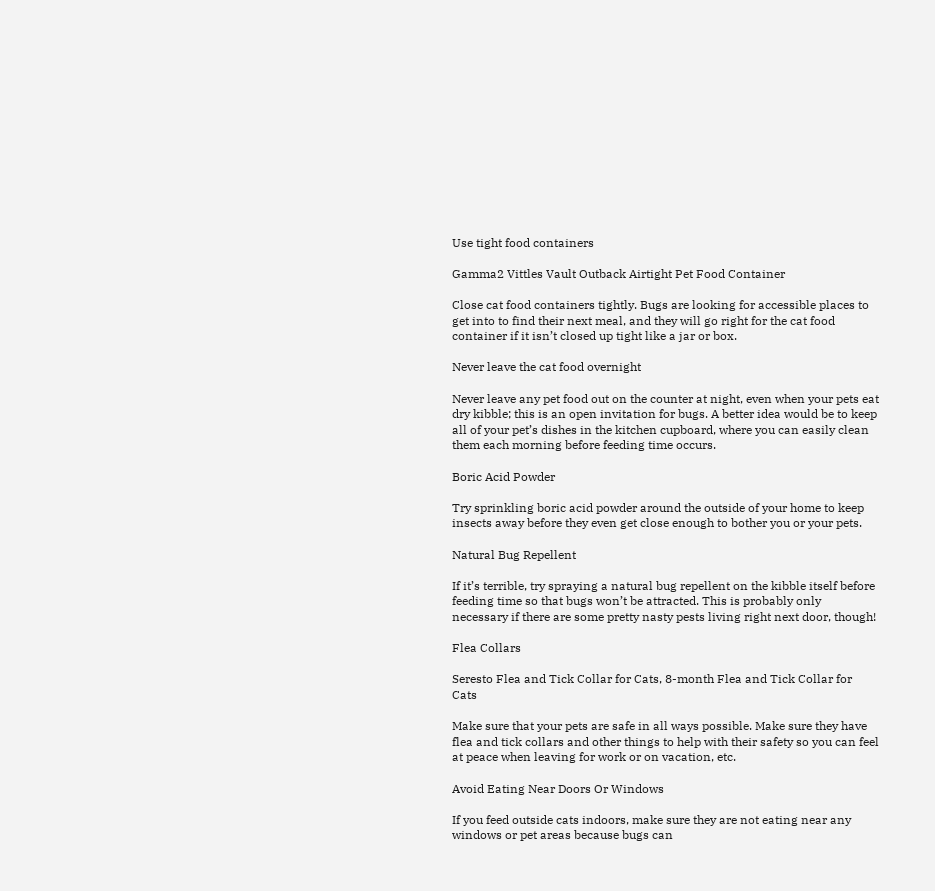Use tight food containers

Gamma2 Vittles Vault Outback Airtight Pet Food Container

Close cat food containers tightly. Bugs are looking for accessible places to get into to find their next meal, and they will go right for the cat food container if it isn’t closed up tight like a jar or box.

Never leave the cat food overnight

Never leave any pet food out on the counter at night, even when your pets eat dry kibble; this is an open invitation for bugs. A better idea would be to keep all of your pet’s dishes in the kitchen cupboard, where you can easily clean them each morning before feeding time occurs.

Boric Acid Powder

Try sprinkling boric acid powder around the outside of your home to keep insects away before they even get close enough to bother you or your pets.

Natural Bug Repellent

If it’s terrible, try spraying a natural bug repellent on the kibble itself before feeding time so that bugs won’t be attracted. This is probably only necessary if there are some pretty nasty pests living right next door, though!

Flea Collars

Seresto Flea and Tick Collar for Cats, 8-month Flea and Tick Collar for Cats

Make sure that your pets are safe in all ways possible. Make sure they have flea and tick collars and other things to help with their safety so you can feel at peace when leaving for work or on vacation, etc.

Avoid Eating Near Doors Or Windows

If you feed outside cats indoors, make sure they are not eating near any windows or pet areas because bugs can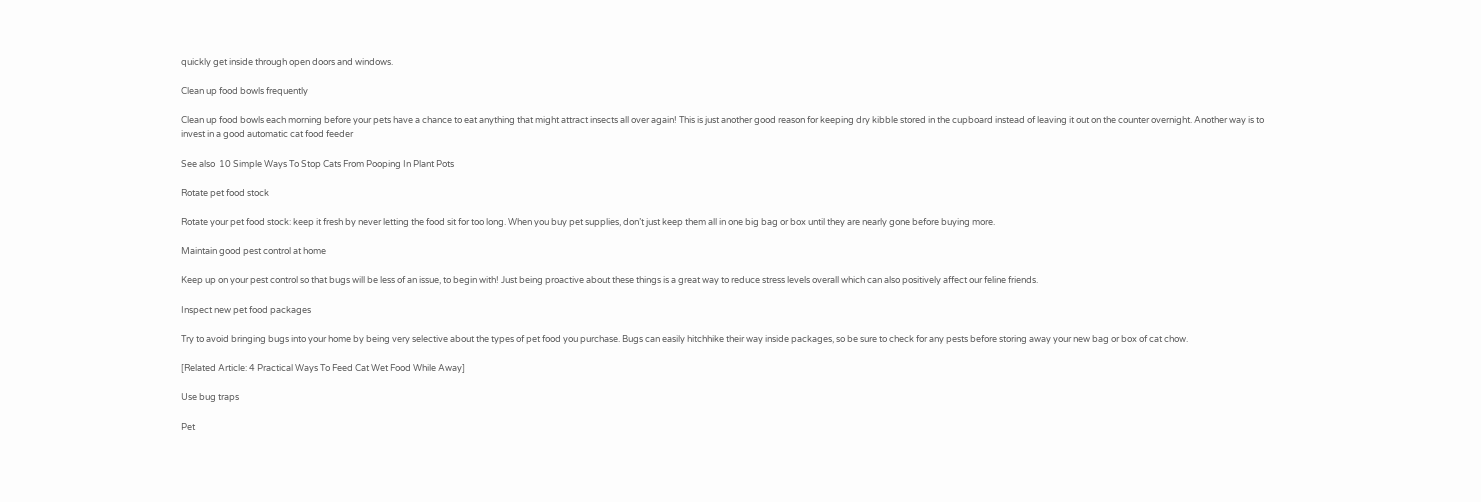quickly get inside through open doors and windows.

Clean up food bowls frequently

Clean up food bowls each morning before your pets have a chance to eat anything that might attract insects all over again! This is just another good reason for keeping dry kibble stored in the cupboard instead of leaving it out on the counter overnight. Another way is to invest in a good automatic cat food feeder

See also  10 Simple Ways To Stop Cats From Pooping In Plant Pots

Rotate pet food stock

Rotate your pet food stock: keep it fresh by never letting the food sit for too long. When you buy pet supplies, don’t just keep them all in one big bag or box until they are nearly gone before buying more.

Maintain good pest control at home

Keep up on your pest control so that bugs will be less of an issue, to begin with! Just being proactive about these things is a great way to reduce stress levels overall which can also positively affect our feline friends.

Inspect new pet food packages

Try to avoid bringing bugs into your home by being very selective about the types of pet food you purchase. Bugs can easily hitchhike their way inside packages, so be sure to check for any pests before storing away your new bag or box of cat chow.

[Related Article: 4 Practical Ways To Feed Cat Wet Food While Away]

Use bug traps

Pet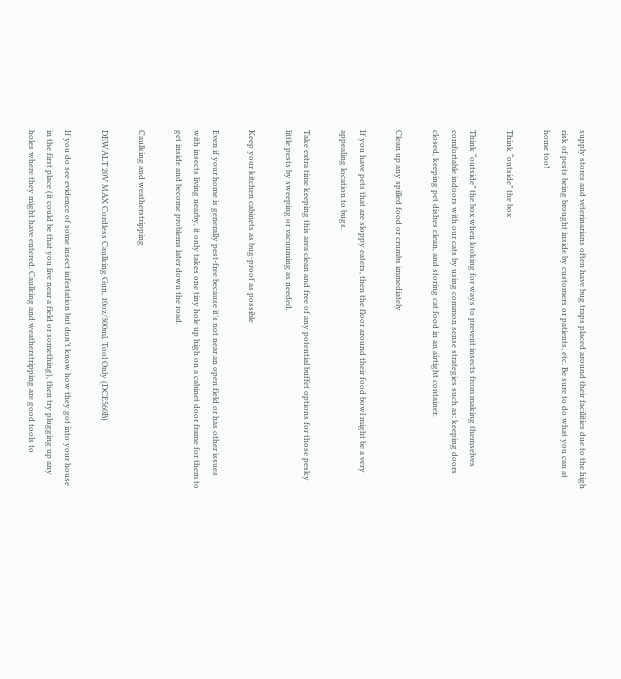supply stores and veterinarians often have bug traps placed around their facilities due to the high risk of pests being brought inside by customers or patients, etc. Be sure to do what you can at home too!

Think “outside” the box

Think “outside” the box when looking for ways to prevent insects from making themselves comfortable indoors with our cats by using common sense strategies such as: keeping doors closed, keeping pet dishes clean, and storing cat food in an airtight container.

Clean up any spilled food or crumbs immediately

If you have pets that are sloppy eaters, then the floor around their food bowl might be a very appealing location to bugs.

Take extra time keeping this area clean and free of any potential buffet options for those pesky little pests by sweeping or vacuuming as needed.

Keep your kitchen cabinets as bug-proof as possible

Even if your home is generally pest-free because it’s not near an open field or has other issues with insects living nearby, it only takes one tiny hole up high on a cabinet door frame for them to get inside and become problems later down the road.

Caulking and weatherstripping

DEWALT 20V MAX Cordless Caulking Gun, 10oz/300ml, Tool Only (DCE560B)

If you do see evidence of some insect infestation but don’t know how they got into your house in the first place (it could be that you live near a field or something), then try plugging up any holes where they might have entered. Caulking and weatherstripping are good tools to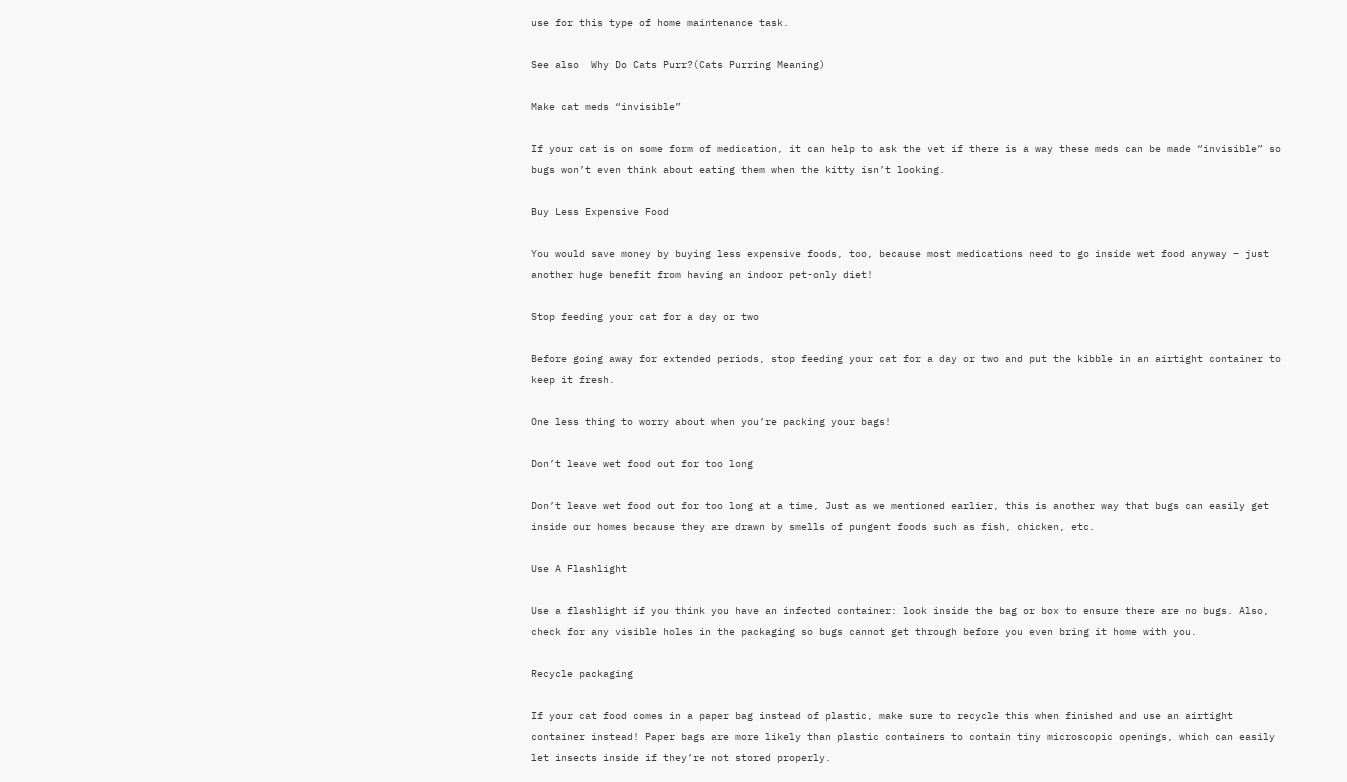use for this type of home maintenance task.

See also  Why Do Cats Purr?(Cats Purring Meaning)

Make cat meds “invisible”

If your cat is on some form of medication, it can help to ask the vet if there is a way these meds can be made “invisible” so bugs won’t even think about eating them when the kitty isn’t looking.

Buy Less Expensive Food

You would save money by buying less expensive foods, too, because most medications need to go inside wet food anyway – just another huge benefit from having an indoor pet-only diet!

Stop feeding your cat for a day or two

Before going away for extended periods, stop feeding your cat for a day or two and put the kibble in an airtight container to keep it fresh.

One less thing to worry about when you’re packing your bags!

Don’t leave wet food out for too long

Don’t leave wet food out for too long at a time, Just as we mentioned earlier, this is another way that bugs can easily get inside our homes because they are drawn by smells of pungent foods such as fish, chicken, etc.

Use A Flashlight

Use a flashlight if you think you have an infected container: look inside the bag or box to ensure there are no bugs. Also, check for any visible holes in the packaging so bugs cannot get through before you even bring it home with you.

Recycle packaging

If your cat food comes in a paper bag instead of plastic, make sure to recycle this when finished and use an airtight container instead! Paper bags are more likely than plastic containers to contain tiny microscopic openings, which can easily let insects inside if they’re not stored properly.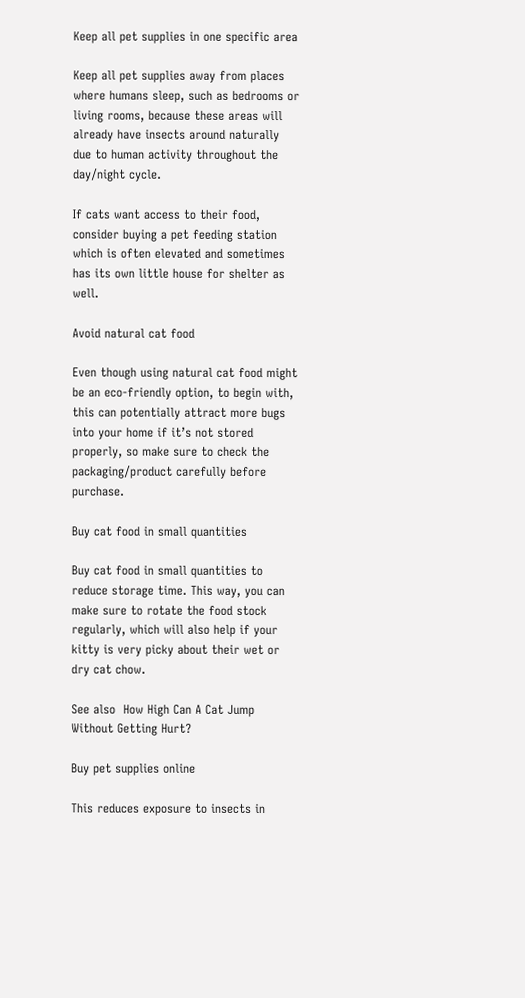Keep all pet supplies in one specific area

Keep all pet supplies away from places where humans sleep, such as bedrooms or living rooms, because these areas will already have insects around naturally due to human activity throughout the day/night cycle.

If cats want access to their food, consider buying a pet feeding station which is often elevated and sometimes has its own little house for shelter as well.

Avoid natural cat food

Even though using natural cat food might be an eco-friendly option, to begin with, this can potentially attract more bugs into your home if it’s not stored properly, so make sure to check the packaging/product carefully before purchase.

Buy cat food in small quantities

Buy cat food in small quantities to reduce storage time. This way, you can make sure to rotate the food stock regularly, which will also help if your kitty is very picky about their wet or dry cat chow.

See also  How High Can A Cat Jump Without Getting Hurt?

Buy pet supplies online

This reduces exposure to insects in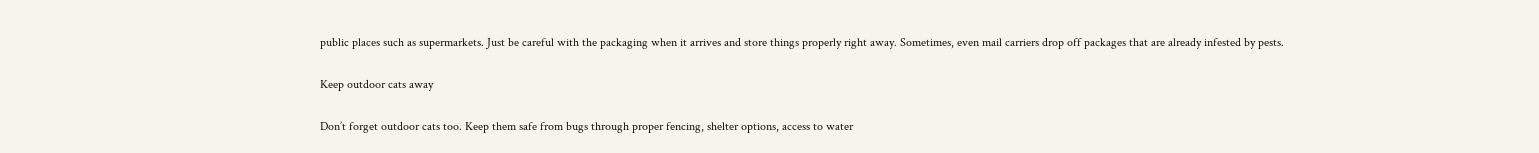public places such as supermarkets. Just be careful with the packaging when it arrives and store things properly right away. Sometimes, even mail carriers drop off packages that are already infested by pests.

Keep outdoor cats away

Don’t forget outdoor cats too. Keep them safe from bugs through proper fencing, shelter options, access to water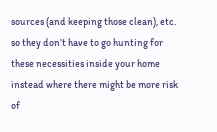sources (and keeping those clean), etc. so they don’t have to go hunting for these necessities inside your home instead where there might be more risk of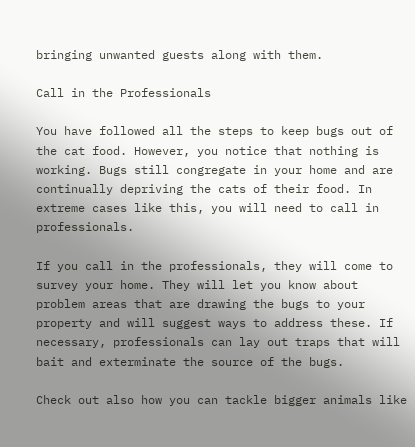bringing unwanted guests along with them.

Call in the Professionals

You have followed all the steps to keep bugs out of the cat food. However, you notice that nothing is working. Bugs still congregate in your home and are continually depriving the cats of their food. In extreme cases like this, you will need to call in professionals.

If you call in the professionals, they will come to survey your home. They will let you know about problem areas that are drawing the bugs to your property and will suggest ways to address these. If necessary, professionals can lay out traps that will bait and exterminate the source of the bugs.

Check out also how you can tackle bigger animals like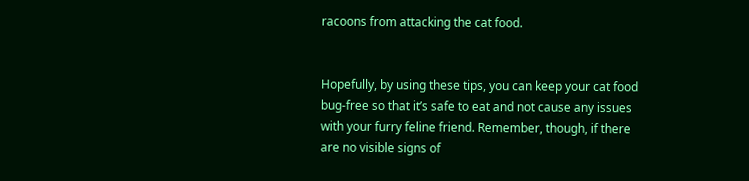racoons from attacking the cat food.


Hopefully, by using these tips, you can keep your cat food bug-free so that it’s safe to eat and not cause any issues with your furry feline friend. Remember, though, if there are no visible signs of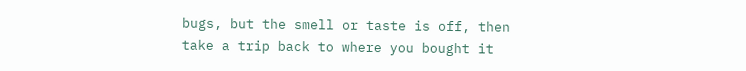bugs, but the smell or taste is off, then take a trip back to where you bought it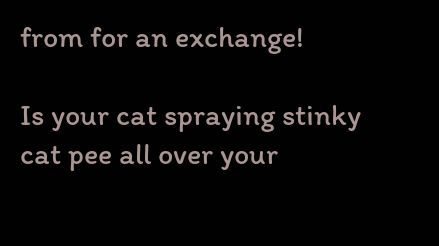from for an exchange!

Is your cat spraying stinky cat pee all over your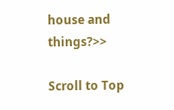house and things?>>

Scroll to Top